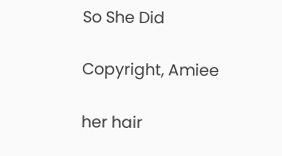So She Did

Copyright, Amiee

her hair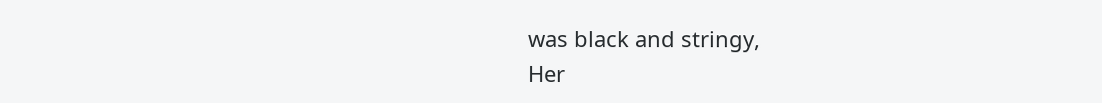was black and stringy,
Her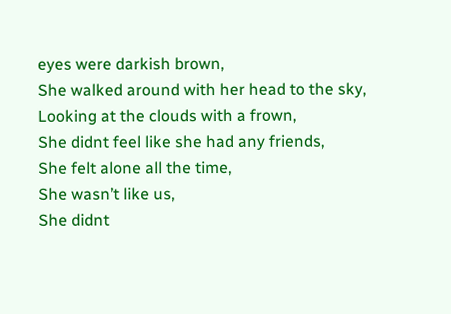eyes were darkish brown,
She walked around with her head to the sky,
Looking at the clouds with a frown,
She didnt feel like she had any friends,
She felt alone all the time,
She wasn’t like us,
She didnt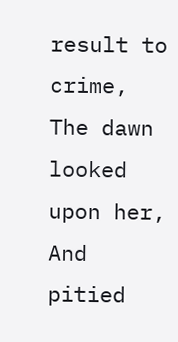result to crime,
The dawn looked upon her,
And pitied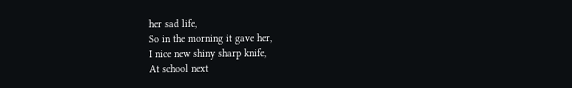her sad life,
So in the morning it gave her,
I nice new shiny sharp knife,
At school next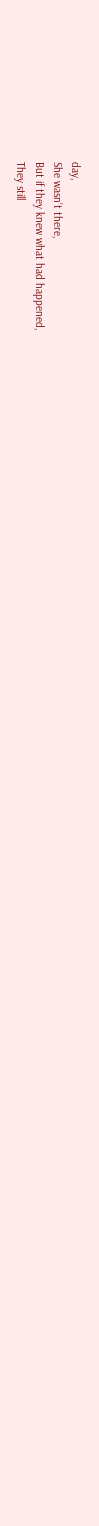day,
She wasn’t there,
But if they knew what had happened,
They still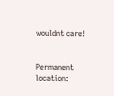wouldnt care!


Permanent location: